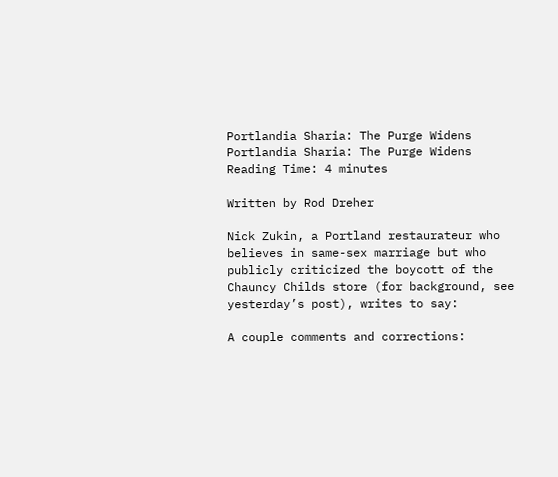Portlandia Sharia: The Purge Widens
Portlandia Sharia: The Purge Widens
Reading Time: 4 minutes

Written by Rod Dreher

Nick Zukin, a Portland restaurateur who believes in same-sex marriage but who publicly criticized the boycott of the Chauncy Childs store (for background, see yesterday’s post), writes to say:

A couple comments and corrections: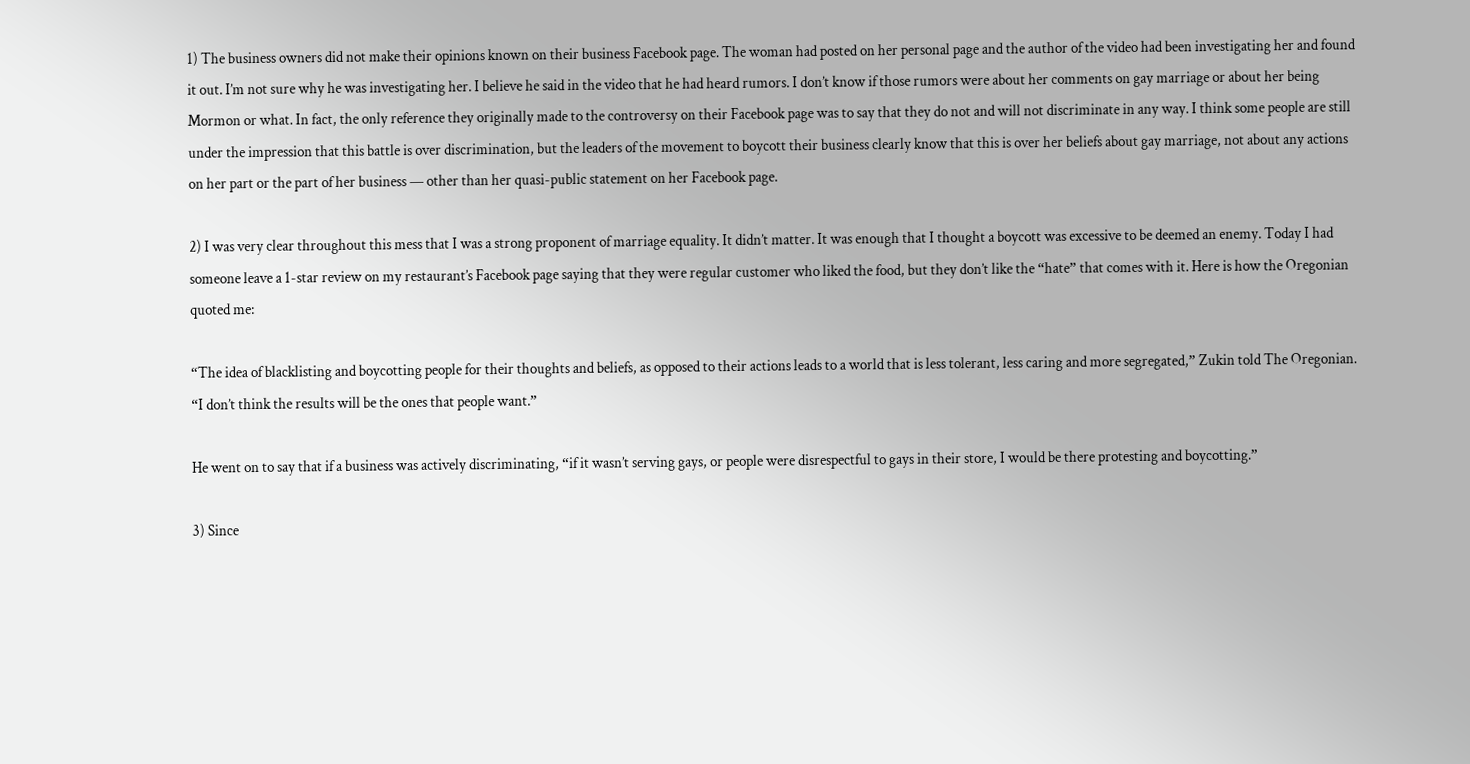1) The business owners did not make their opinions known on their business Facebook page. The woman had posted on her personal page and the author of the video had been investigating her and found it out. I’m not sure why he was investigating her. I believe he said in the video that he had heard rumors. I don’t know if those rumors were about her comments on gay marriage or about her being Mormon or what. In fact, the only reference they originally made to the controversy on their Facebook page was to say that they do not and will not discriminate in any way. I think some people are still under the impression that this battle is over discrimination, but the leaders of the movement to boycott their business clearly know that this is over her beliefs about gay marriage, not about any actions on her part or the part of her business — other than her quasi-public statement on her Facebook page.

2) I was very clear throughout this mess that I was a strong proponent of marriage equality. It didn’t matter. It was enough that I thought a boycott was excessive to be deemed an enemy. Today I had someone leave a 1-star review on my restaurant’s Facebook page saying that they were regular customer who liked the food, but they don’t like the “hate” that comes with it. Here is how the Oregonian quoted me:

“The idea of blacklisting and boycotting people for their thoughts and beliefs, as opposed to their actions leads to a world that is less tolerant, less caring and more segregated,” Zukin told The Oregonian. “I don’t think the results will be the ones that people want.”

He went on to say that if a business was actively discriminating, “if it wasn’t serving gays, or people were disrespectful to gays in their store, I would be there protesting and boycotting.”

3) Since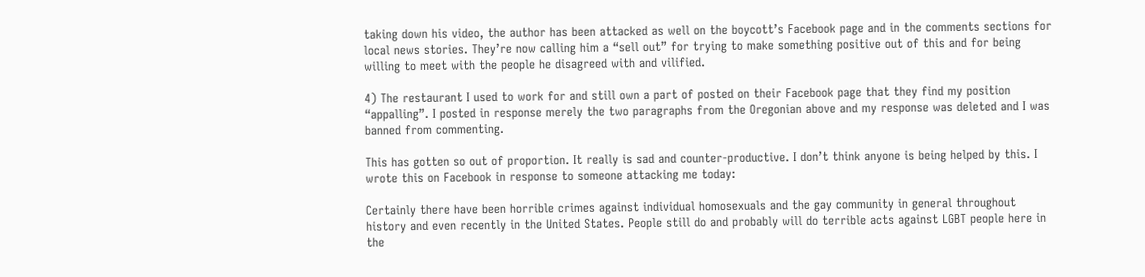taking down his video, the author has been attacked as well on the boycott’s Facebook page and in the comments sections for local news stories. They’re now calling him a “sell out” for trying to make something positive out of this and for being willing to meet with the people he disagreed with and vilified.

4) The restaurant I used to work for and still own a part of posted on their Facebook page that they find my position “appalling”. I posted in response merely the two paragraphs from the Oregonian above and my response was deleted and I was banned from commenting.

This has gotten so out of proportion. It really is sad and counter-productive. I don’t think anyone is being helped by this. I wrote this on Facebook in response to someone attacking me today:

Certainly there have been horrible crimes against individual homosexuals and the gay community in general throughout history and even recently in the United States. People still do and probably will do terrible acts against LGBT people here in the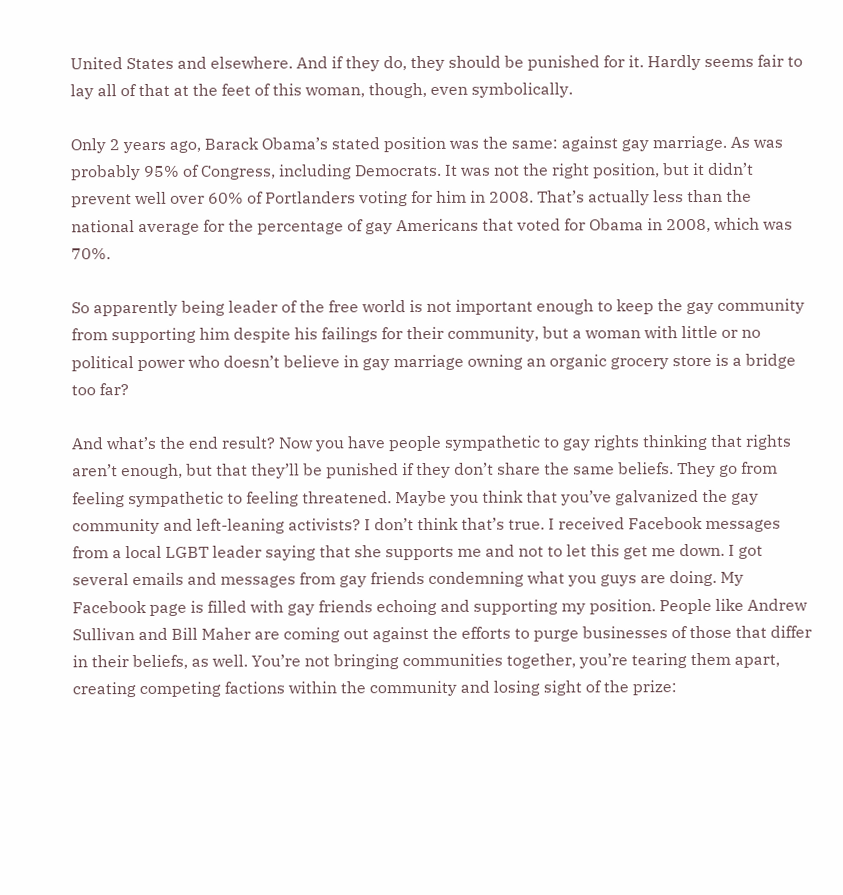United States and elsewhere. And if they do, they should be punished for it. Hardly seems fair to lay all of that at the feet of this woman, though, even symbolically.

Only 2 years ago, Barack Obama’s stated position was the same: against gay marriage. As was probably 95% of Congress, including Democrats. It was not the right position, but it didn’t prevent well over 60% of Portlanders voting for him in 2008. That’s actually less than the national average for the percentage of gay Americans that voted for Obama in 2008, which was 70%.

So apparently being leader of the free world is not important enough to keep the gay community from supporting him despite his failings for their community, but a woman with little or no political power who doesn’t believe in gay marriage owning an organic grocery store is a bridge too far?

And what’s the end result? Now you have people sympathetic to gay rights thinking that rights aren’t enough, but that they’ll be punished if they don’t share the same beliefs. They go from feeling sympathetic to feeling threatened. Maybe you think that you’ve galvanized the gay community and left-leaning activists? I don’t think that’s true. I received Facebook messages from a local LGBT leader saying that she supports me and not to let this get me down. I got several emails and messages from gay friends condemning what you guys are doing. My Facebook page is filled with gay friends echoing and supporting my position. People like Andrew Sullivan and Bill Maher are coming out against the efforts to purge businesses of those that differ in their beliefs, as well. You’re not bringing communities together, you’re tearing them apart, creating competing factions within the community and losing sight of the prize: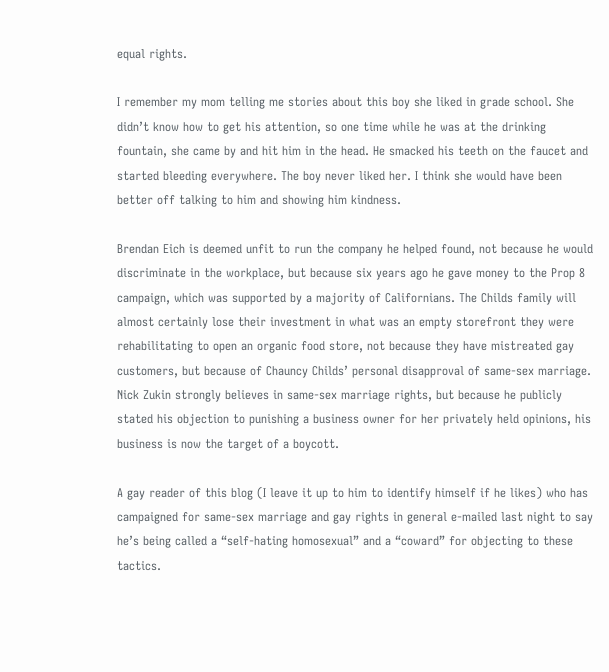equal rights.

I remember my mom telling me stories about this boy she liked in grade school. She didn’t know how to get his attention, so one time while he was at the drinking fountain, she came by and hit him in the head. He smacked his teeth on the faucet and started bleeding everywhere. The boy never liked her. I think she would have been better off talking to him and showing him kindness.

Brendan Eich is deemed unfit to run the company he helped found, not because he would discriminate in the workplace, but because six years ago he gave money to the Prop 8 campaign, which was supported by a majority of Californians. The Childs family will almost certainly lose their investment in what was an empty storefront they were rehabilitating to open an organic food store, not because they have mistreated gay customers, but because of Chauncy Childs’ personal disapproval of same-sex marriage. Nick Zukin strongly believes in same-sex marriage rights, but because he publicly stated his objection to punishing a business owner for her privately held opinions, his business is now the target of a boycott.

A gay reader of this blog (I leave it up to him to identify himself if he likes) who has campaigned for same-sex marriage and gay rights in general e-mailed last night to say he’s being called a “self-hating homosexual” and a “coward” for objecting to these tactics.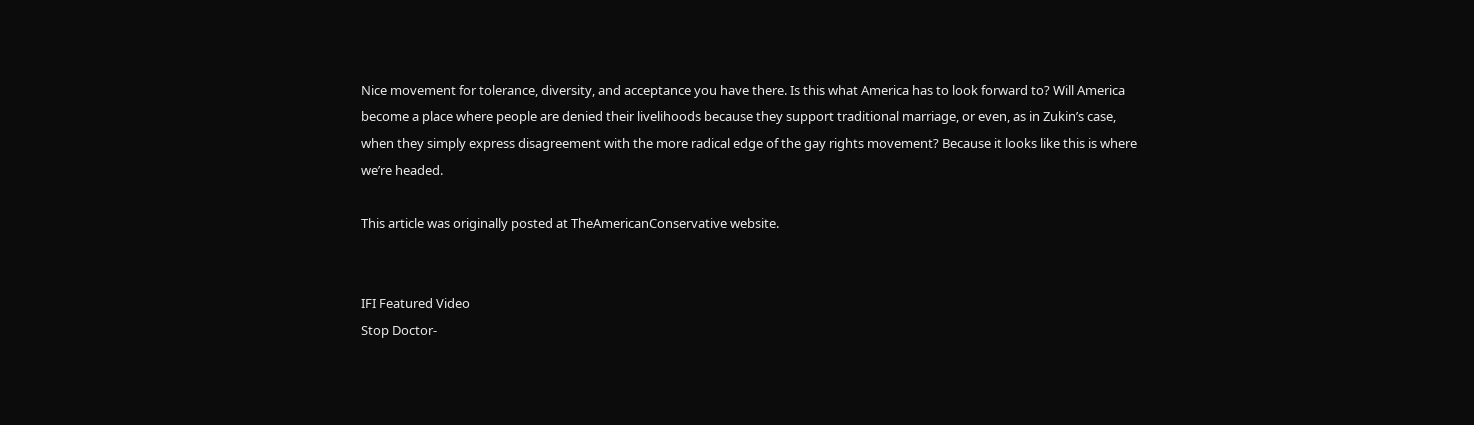Nice movement for tolerance, diversity, and acceptance you have there. Is this what America has to look forward to? Will America become a place where people are denied their livelihoods because they support traditional marriage, or even, as in Zukin’s case, when they simply express disagreement with the more radical edge of the gay rights movement? Because it looks like this is where we’re headed.

This article was originally posted at TheAmericanConservative website.


IFI Featured Video
Stop Doctor-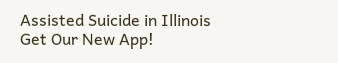Assisted Suicide in Illinois
Get Our New App!